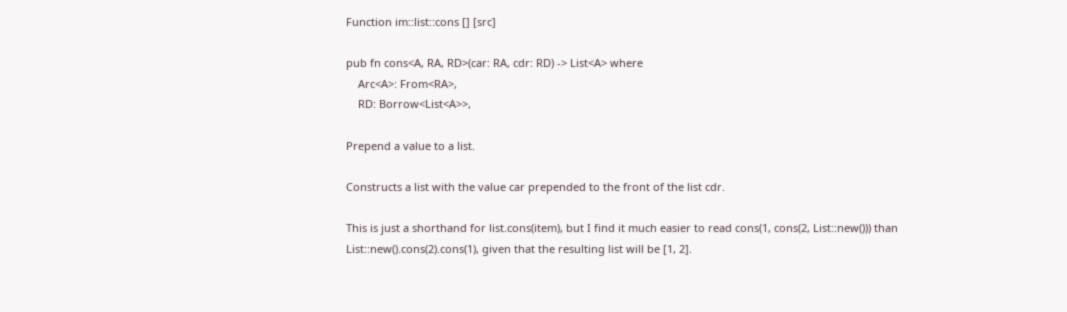Function im::list::cons [] [src]

pub fn cons<A, RA, RD>(car: RA, cdr: RD) -> List<A> where
    Arc<A>: From<RA>,
    RD: Borrow<List<A>>,

Prepend a value to a list.

Constructs a list with the value car prepended to the front of the list cdr.

This is just a shorthand for list.cons(item), but I find it much easier to read cons(1, cons(2, List::new())) than List::new().cons(2).cons(1), given that the resulting list will be [1, 2].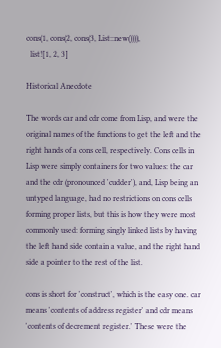cons(1, cons(2, cons(3, List::new()))),
  list![1, 2, 3]

Historical Anecdote

The words car and cdr come from Lisp, and were the original names of the functions to get the left and the right hands of a cons cell, respectively. Cons cells in Lisp were simply containers for two values: the car and the cdr (pronounced 'cudder'), and, Lisp being an untyped language, had no restrictions on cons cells forming proper lists, but this is how they were most commonly used: forming singly linked lists by having the left hand side contain a value, and the right hand side a pointer to the rest of the list.

cons is short for 'construct', which is the easy one. car means 'contents of address register' and cdr means 'contents of decrement register.' These were the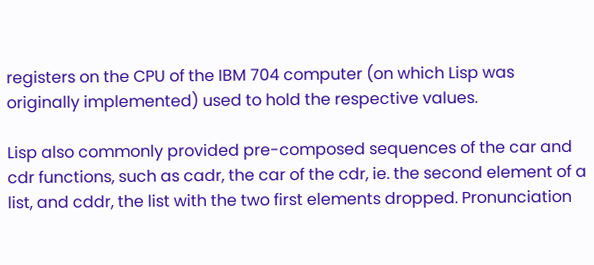registers on the CPU of the IBM 704 computer (on which Lisp was originally implemented) used to hold the respective values.

Lisp also commonly provided pre-composed sequences of the car and cdr functions, such as cadr, the car of the cdr, ie. the second element of a list, and cddr, the list with the two first elements dropped. Pronunciation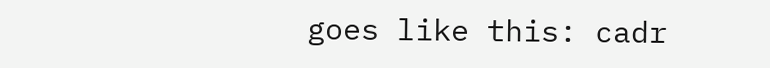goes like this: cadr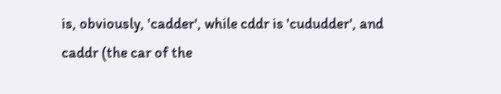is, obviously, 'cadder', while cddr is 'cududder', and caddr (the car of the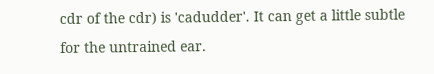cdr of the cdr) is 'cadudder'. It can get a little subtle for the untrained ear.